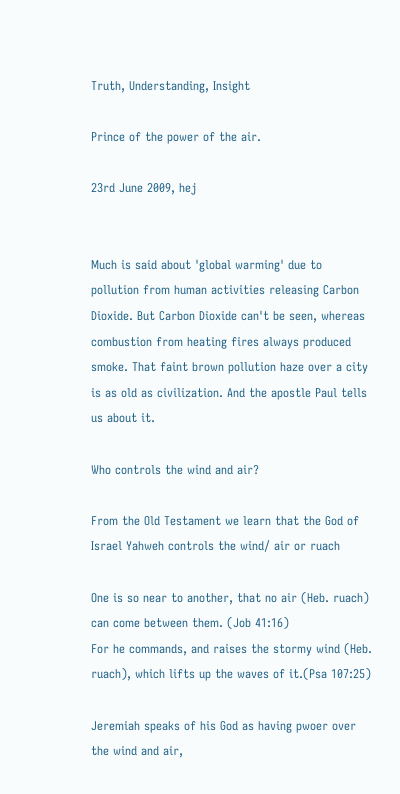Truth, Understanding, Insight

Prince of the power of the air.

23rd June 2009, hej


Much is said about 'global warming' due to pollution from human activities releasing Carbon Dioxide. But Carbon Dioxide can't be seen, whereas combustion from heating fires always produced smoke. That faint brown pollution haze over a city is as old as civilization. And the apostle Paul tells us about it.

Who controls the wind and air?

From the Old Testament we learn that the God of Israel Yahweh controls the wind/ air or ruach

One is so near to another, that no air (Heb. ruach) can come between them. (Job 41:16)
For he commands, and raises the stormy wind (Heb. ruach), which lifts up the waves of it.(Psa 107:25)

Jeremiah speaks of his God as having pwoer over the wind and air,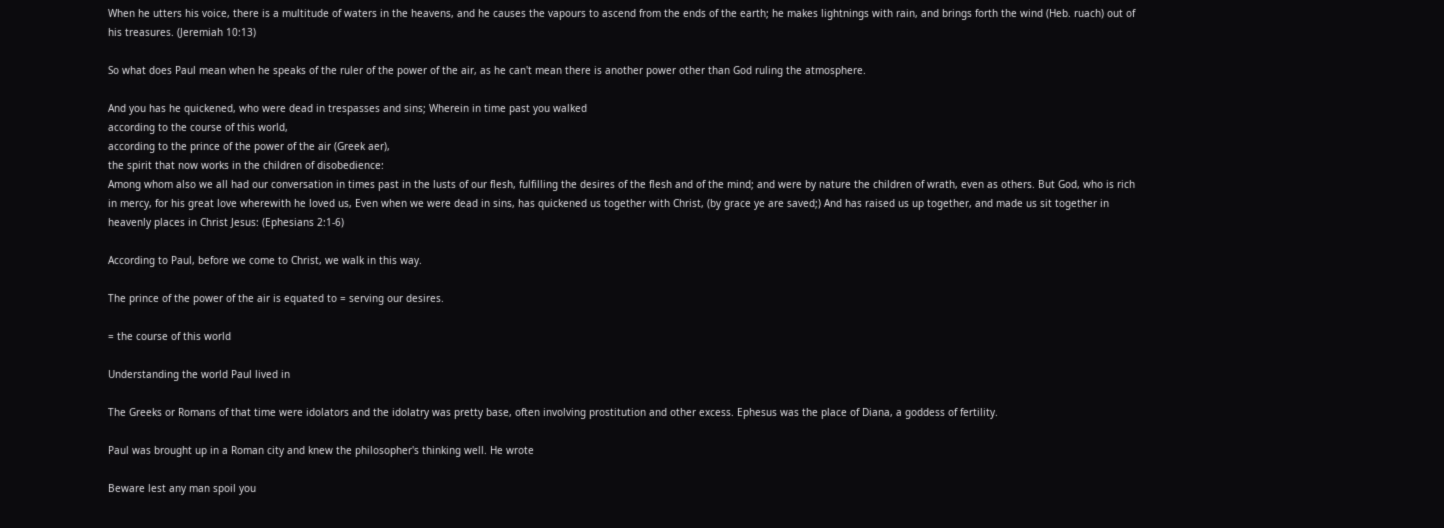When he utters his voice, there is a multitude of waters in the heavens, and he causes the vapours to ascend from the ends of the earth; he makes lightnings with rain, and brings forth the wind (Heb. ruach) out of his treasures. (Jeremiah 10:13)

So what does Paul mean when he speaks of the ruler of the power of the air, as he can't mean there is another power other than God ruling the atmosphere.

And you has he quickened, who were dead in trespasses and sins; Wherein in time past you walked
according to the course of this world,
according to the prince of the power of the air (Greek aer),
the spirit that now works in the children of disobedience:
Among whom also we all had our conversation in times past in the lusts of our flesh, fulfilling the desires of the flesh and of the mind; and were by nature the children of wrath, even as others. But God, who is rich in mercy, for his great love wherewith he loved us, Even when we were dead in sins, has quickened us together with Christ, (by grace ye are saved;) And has raised us up together, and made us sit together in heavenly places in Christ Jesus: (Ephesians 2:1-6)

According to Paul, before we come to Christ, we walk in this way.

The prince of the power of the air is equated to = serving our desires.

= the course of this world

Understanding the world Paul lived in

The Greeks or Romans of that time were idolators and the idolatry was pretty base, often involving prostitution and other excess. Ephesus was the place of Diana, a goddess of fertility.

Paul was brought up in a Roman city and knew the philosopher's thinking well. He wrote

Beware lest any man spoil you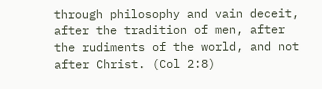through philosophy and vain deceit, after the tradition of men, after the rudiments of the world, and not after Christ. (Col 2:8)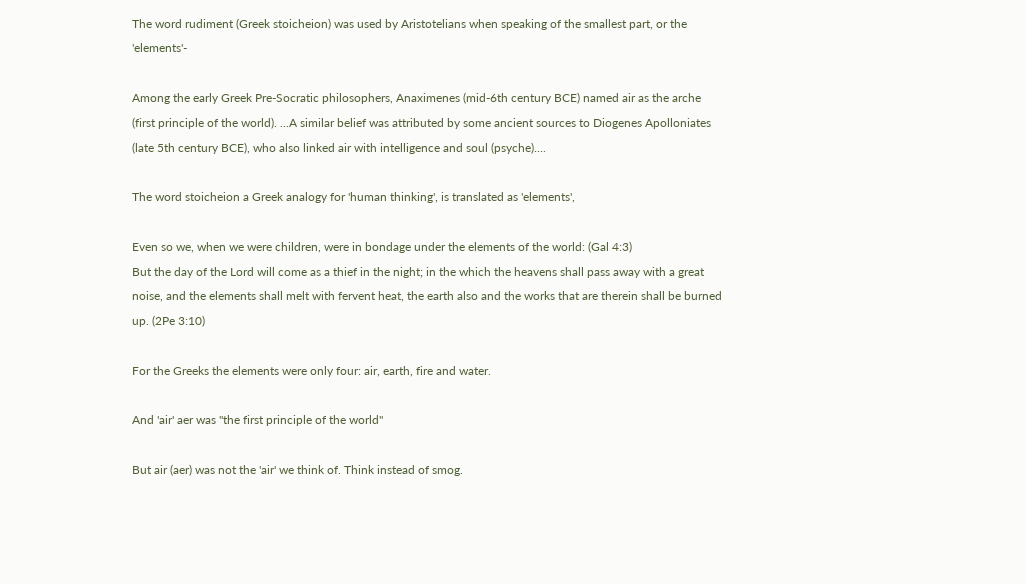The word rudiment (Greek stoicheion) was used by Aristotelians when speaking of the smallest part, or the 'elements'-

Among the early Greek Pre-Socratic philosophers, Anaximenes (mid-6th century BCE) named air as the arche (first principle of the world). ...A similar belief was attributed by some ancient sources to Diogenes Apolloniates (late 5th century BCE), who also linked air with intelligence and soul (psyche)....

The word stoicheion a Greek analogy for 'human thinking', is translated as 'elements',

Even so we, when we were children, were in bondage under the elements of the world: (Gal 4:3)
But the day of the Lord will come as a thief in the night; in the which the heavens shall pass away with a great noise, and the elements shall melt with fervent heat, the earth also and the works that are therein shall be burned up. (2Pe 3:10)

For the Greeks the elements were only four: air, earth, fire and water.

And 'air' aer was "the first principle of the world"

But air (aer) was not the 'air' we think of. Think instead of smog.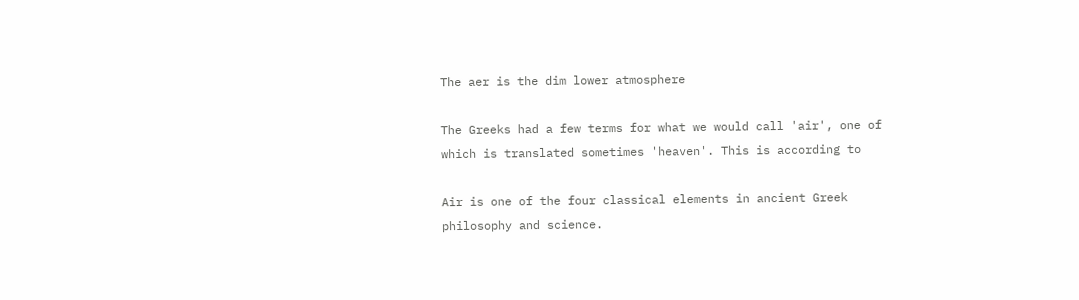The aer is the dim lower atmosphere

The Greeks had a few terms for what we would call 'air', one of which is translated sometimes 'heaven'. This is according to

Air is one of the four classical elements in ancient Greek philosophy and science.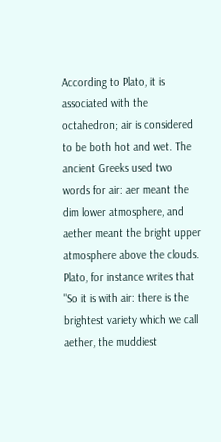According to Plato, it is associated with the octahedron; air is considered to be both hot and wet. The ancient Greeks used two words for air: aer meant the dim lower atmosphere, and aether meant the bright upper atmosphere above the clouds. Plato, for instance writes that "So it is with air: there is the brightest variety which we call aether, the muddiest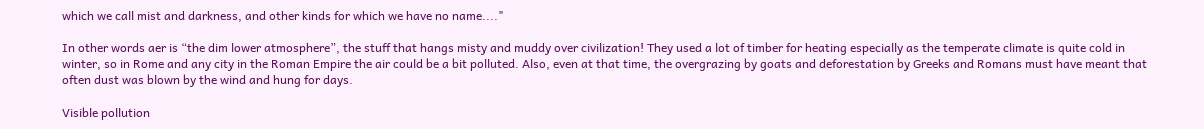which we call mist and darkness, and other kinds for which we have no name...."

In other words aer is “the dim lower atmosphere”, the stuff that hangs misty and muddy over civilization! They used a lot of timber for heating especially as the temperate climate is quite cold in winter, so in Rome and any city in the Roman Empire the air could be a bit polluted. Also, even at that time, the overgrazing by goats and deforestation by Greeks and Romans must have meant that often dust was blown by the wind and hung for days.

Visible pollution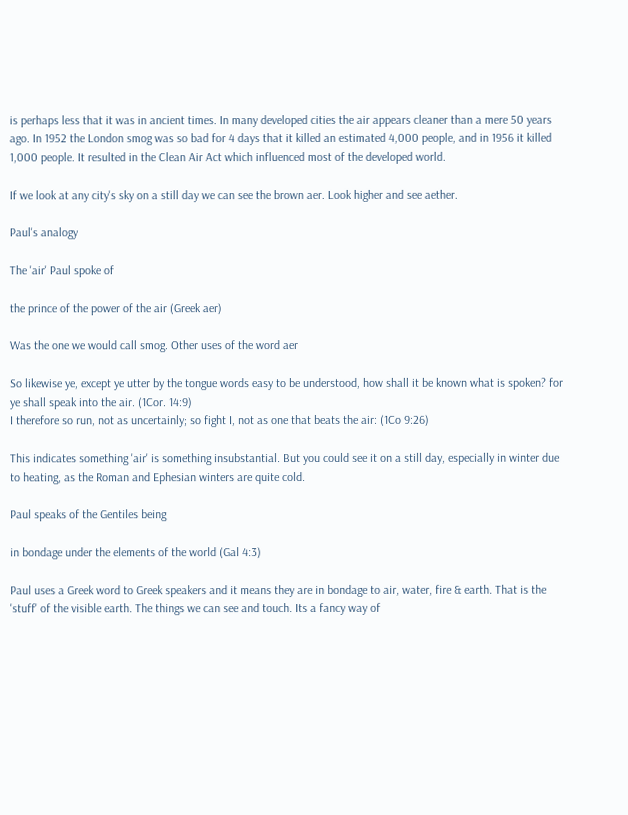is perhaps less that it was in ancient times. In many developed cities the air appears cleaner than a mere 50 years ago. In 1952 the London smog was so bad for 4 days that it killed an estimated 4,000 people, and in 1956 it killed 1,000 people. It resulted in the Clean Air Act which influenced most of the developed world.

If we look at any city's sky on a still day we can see the brown aer. Look higher and see aether.

Paul's analogy

The 'air' Paul spoke of

the prince of the power of the air (Greek aer)

Was the one we would call smog. Other uses of the word aer

So likewise ye, except ye utter by the tongue words easy to be understood, how shall it be known what is spoken? for ye shall speak into the air. (1Cor. 14:9)
I therefore so run, not as uncertainly; so fight I, not as one that beats the air: (1Co 9:26)

This indicates something 'air' is something insubstantial. But you could see it on a still day, especially in winter due to heating, as the Roman and Ephesian winters are quite cold.

Paul speaks of the Gentiles being

in bondage under the elements of the world (Gal 4:3)

Paul uses a Greek word to Greek speakers and it means they are in bondage to air, water, fire & earth. That is the 'stuff' of the visible earth. The things we can see and touch. Its a fancy way of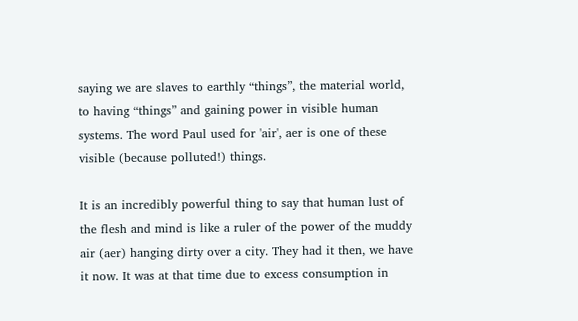saying we are slaves to earthly “things”, the material world, to having “things” and gaining power in visible human systems. The word Paul used for 'air', aer is one of these visible (because polluted!) things.

It is an incredibly powerful thing to say that human lust of the flesh and mind is like a ruler of the power of the muddy air (aer) hanging dirty over a city. They had it then, we have it now. It was at that time due to excess consumption in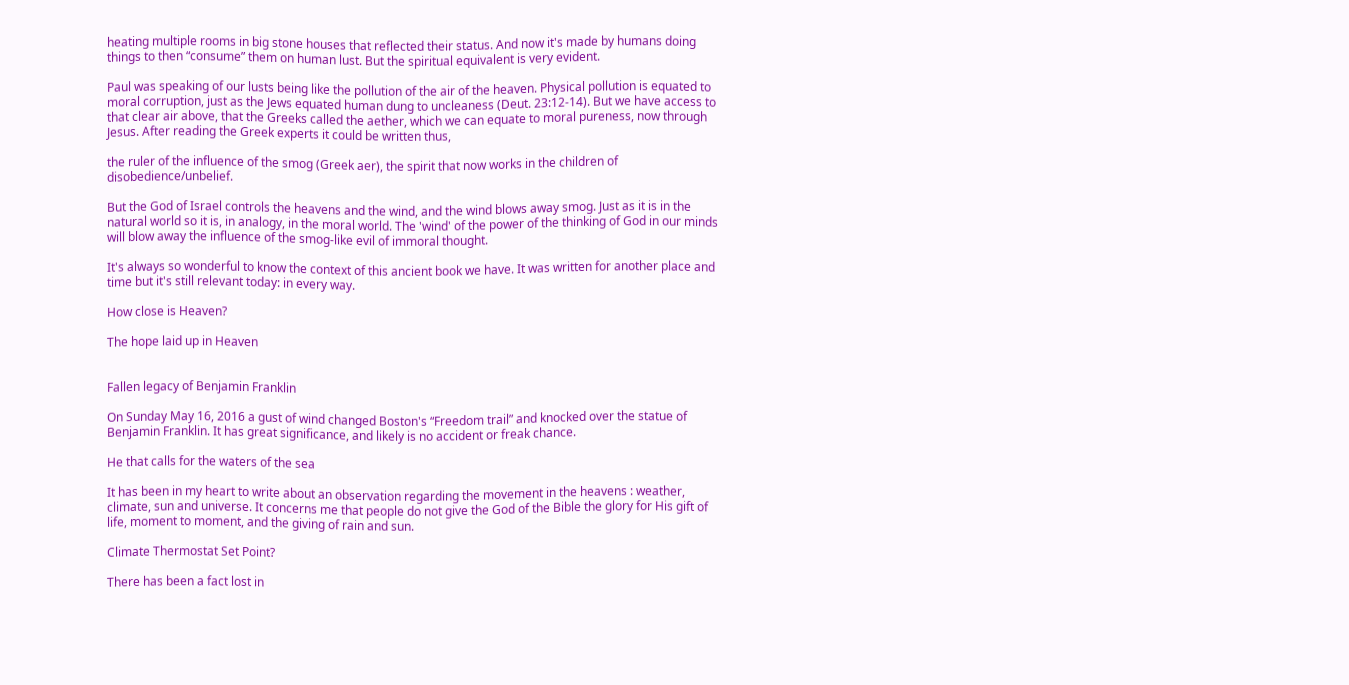heating multiple rooms in big stone houses that reflected their status. And now it's made by humans doing things to then “consume” them on human lust. But the spiritual equivalent is very evident.

Paul was speaking of our lusts being like the pollution of the air of the heaven. Physical pollution is equated to moral corruption, just as the Jews equated human dung to uncleaness (Deut. 23:12-14). But we have access to that clear air above, that the Greeks called the aether, which we can equate to moral pureness, now through Jesus. After reading the Greek experts it could be written thus,

the ruler of the influence of the smog (Greek aer), the spirit that now works in the children of disobedience/unbelief.

But the God of Israel controls the heavens and the wind, and the wind blows away smog. Just as it is in the natural world so it is, in analogy, in the moral world. The 'wind' of the power of the thinking of God in our minds will blow away the influence of the smog-like evil of immoral thought.

It's always so wonderful to know the context of this ancient book we have. It was written for another place and time but it's still relevant today: in every way.

How close is Heaven?

The hope laid up in Heaven


Fallen legacy of Benjamin Franklin

On Sunday May 16, 2016 a gust of wind changed Boston's “Freedom trail” and knocked over the statue of Benjamin Franklin. It has great significance, and likely is no accident or freak chance.

He that calls for the waters of the sea

It has been in my heart to write about an observation regarding the movement in the heavens : weather, climate, sun and universe. It concerns me that people do not give the God of the Bible the glory for His gift of life, moment to moment, and the giving of rain and sun.

Climate Thermostat Set Point?

There has been a fact lost in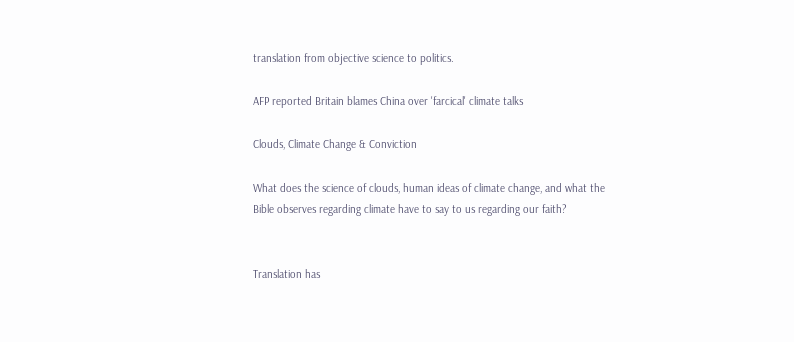translation from objective science to politics.

AFP reported Britain blames China over 'farcical' climate talks

Clouds, Climate Change & Conviction

What does the science of clouds, human ideas of climate change, and what the Bible observes regarding climate have to say to us regarding our faith?


Translation has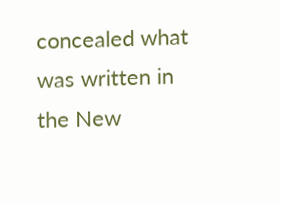concealed what was written in the New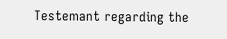Testemant regarding the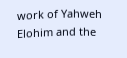work of Yahweh Elohim and the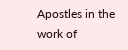Apostles in the work of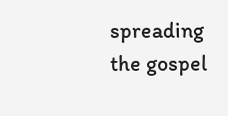spreading the gospel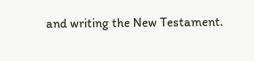and writing the New Testament.